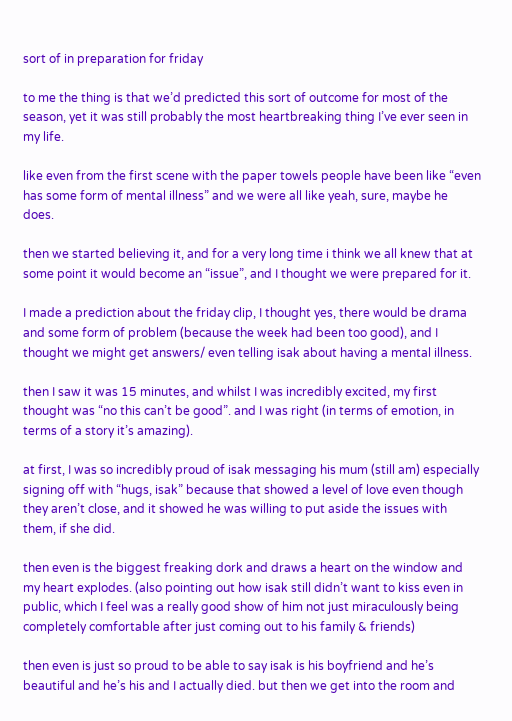sort of in preparation for friday

to me the thing is that we’d predicted this sort of outcome for most of the season, yet it was still probably the most heartbreaking thing I’ve ever seen in my life.

like even from the first scene with the paper towels people have been like “even has some form of mental illness” and we were all like yeah, sure, maybe he does.

then we started believing it, and for a very long time i think we all knew that at some point it would become an “issue”, and I thought we were prepared for it.

I made a prediction about the friday clip, I thought yes, there would be drama and some form of problem (because the week had been too good), and I thought we might get answers/ even telling isak about having a mental illness.

then I saw it was 15 minutes, and whilst I was incredibly excited, my first thought was “no this can’t be good”. and I was right (in terms of emotion, in terms of a story it’s amazing).

at first, I was so incredibly proud of isak messaging his mum (still am) especially signing off with “hugs, isak” because that showed a level of love even though they aren’t close, and it showed he was willing to put aside the issues with them, if she did.

then even is the biggest freaking dork and draws a heart on the window and my heart explodes. (also pointing out how isak still didn’t want to kiss even in public, which I feel was a really good show of him not just miraculously being completely comfortable after just coming out to his family & friends)

then even is just so proud to be able to say isak is his boyfriend and he’s beautiful and he’s his and I actually died. but then we get into the room and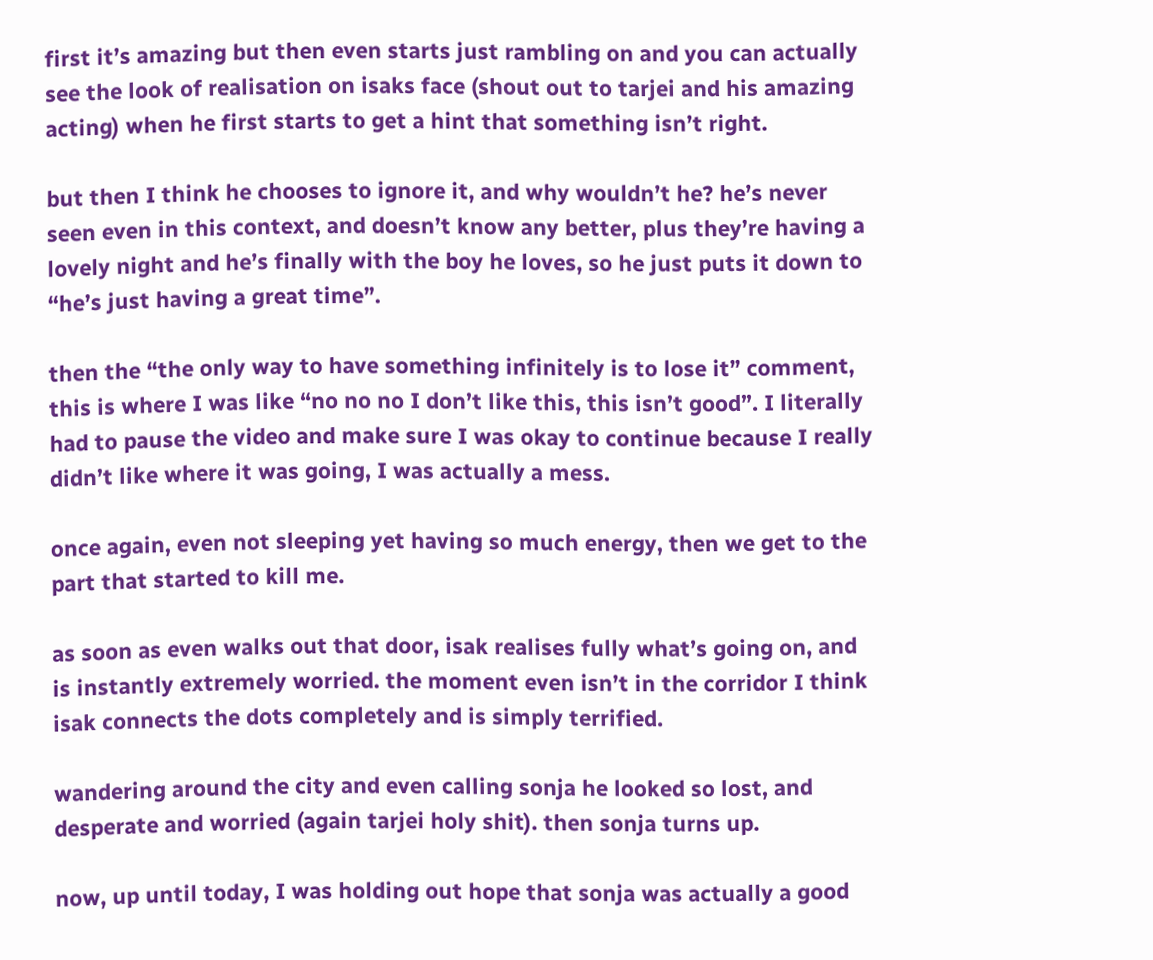first it’s amazing but then even starts just rambling on and you can actually see the look of realisation on isaks face (shout out to tarjei and his amazing acting) when he first starts to get a hint that something isn’t right.

but then I think he chooses to ignore it, and why wouldn’t he? he’s never seen even in this context, and doesn’t know any better, plus they’re having a lovely night and he’s finally with the boy he loves, so he just puts it down to “he’s just having a great time”.

then the “the only way to have something infinitely is to lose it” comment, this is where I was like “no no no I don’t like this, this isn’t good”. I literally had to pause the video and make sure I was okay to continue because I really didn’t like where it was going, I was actually a mess.

once again, even not sleeping yet having so much energy, then we get to the part that started to kill me.

as soon as even walks out that door, isak realises fully what’s going on, and is instantly extremely worried. the moment even isn’t in the corridor I think isak connects the dots completely and is simply terrified.

wandering around the city and even calling sonja he looked so lost, and desperate and worried (again tarjei holy shit). then sonja turns up.

now, up until today, I was holding out hope that sonja was actually a good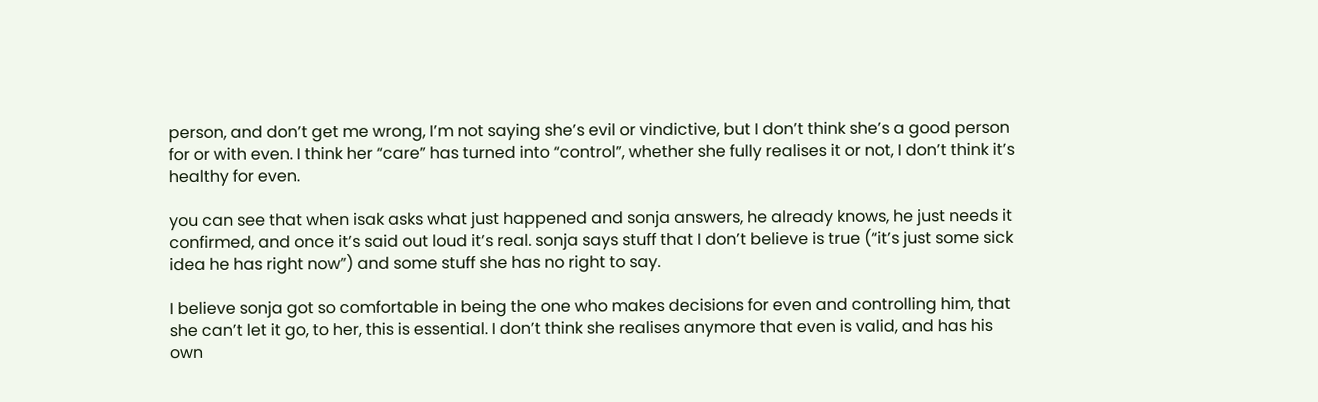person, and don’t get me wrong, I’m not saying she’s evil or vindictive, but I don’t think she’s a good person for or with even. I think her “care” has turned into “control”, whether she fully realises it or not, I don’t think it’s healthy for even.

you can see that when isak asks what just happened and sonja answers, he already knows, he just needs it confirmed, and once it’s said out loud it’s real. sonja says stuff that I don’t believe is true (“it’s just some sick idea he has right now”) and some stuff she has no right to say.

I believe sonja got so comfortable in being the one who makes decisions for even and controlling him, that she can’t let it go, to her, this is essential. I don’t think she realises anymore that even is valid, and has his own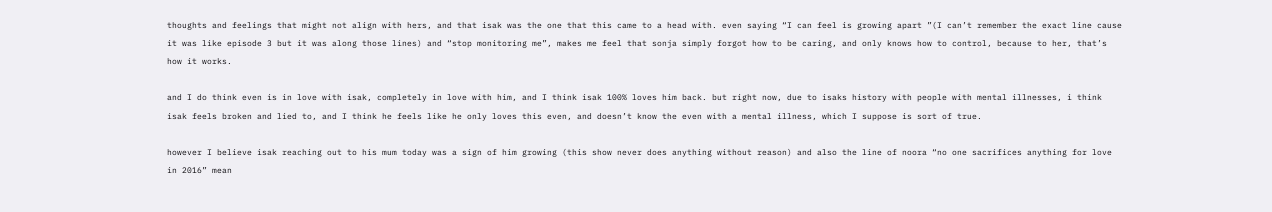thoughts and feelings that might not align with hers, and that isak was the one that this came to a head with. even saying “I can feel is growing apart ”(I can’t remember the exact line cause it was like episode 3 but it was along those lines) and “stop monitoring me”, makes me feel that sonja simply forgot how to be caring, and only knows how to control, because to her, that’s how it works.

and I do think even is in love with isak, completely in love with him, and I think isak 100% loves him back. but right now, due to isaks history with people with mental illnesses, i think isak feels broken and lied to, and I think he feels like he only loves this even, and doesn’t know the even with a mental illness, which I suppose is sort of true.

however I believe isak reaching out to his mum today was a sign of him growing (this show never does anything without reason) and also the line of noora “no one sacrifices anything for love in 2016” mean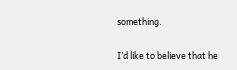something.

I’d like to believe that he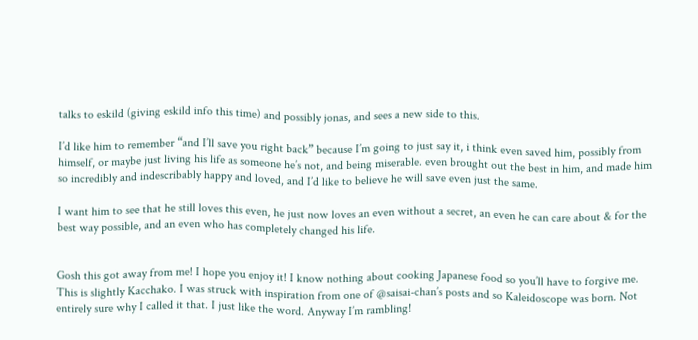talks to eskild (giving eskild info this time) and possibly jonas, and sees a new side to this.

I’d like him to remember “and I’ll save you right back” because I’m going to just say it, i think even saved him, possibly from himself, or maybe just living his life as someone he’s not, and being miserable. even brought out the best in him, and made him so incredibly and indescribably happy and loved, and I’d like to believe he will save even just the same.

I want him to see that he still loves this even, he just now loves an even without a secret, an even he can care about & for the best way possible, and an even who has completely changed his life.


Gosh this got away from me! I hope you enjoy it! I know nothing about cooking Japanese food so you’ll have to forgive me. This is slightly Kacchako. I was struck with inspiration from one of @saisai-chan’s posts and so Kaleidoscope was born. Not entirely sure why I called it that. I just like the word. Anyway I’m rambling!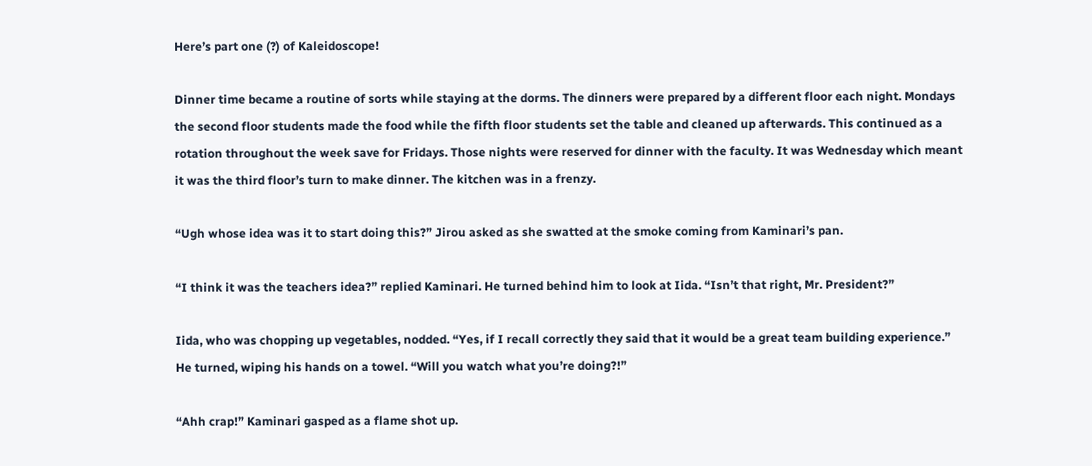Here’s part one (?) of Kaleidoscope!

Dinner time became a routine of sorts while staying at the dorms. The dinners were prepared by a different floor each night. Mondays the second floor students made the food while the fifth floor students set the table and cleaned up afterwards. This continued as a rotation throughout the week save for Fridays. Those nights were reserved for dinner with the faculty. It was Wednesday which meant it was the third floor’s turn to make dinner. The kitchen was in a frenzy.

“Ugh whose idea was it to start doing this?” Jirou asked as she swatted at the smoke coming from Kaminari’s pan.

“I think it was the teachers idea?” replied Kaminari. He turned behind him to look at Iida. “Isn’t that right, Mr. President?”

Iida, who was chopping up vegetables, nodded. “Yes, if I recall correctly they said that it would be a great team building experience.” He turned, wiping his hands on a towel. “Will you watch what you’re doing?!”

“Ahh crap!” Kaminari gasped as a flame shot up.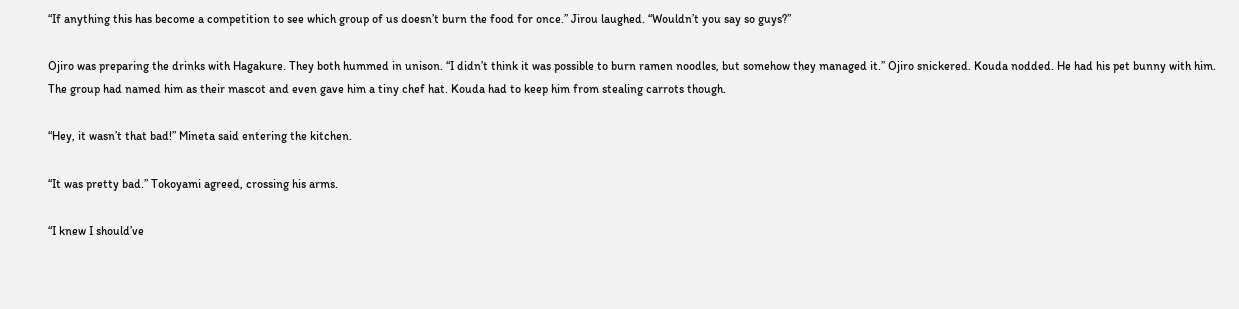“If anything this has become a competition to see which group of us doesn’t burn the food for once.” Jirou laughed. “Wouldn’t you say so guys?”

Ojiro was preparing the drinks with Hagakure. They both hummed in unison. “I didn’t think it was possible to burn ramen noodles, but somehow they managed it.” Ojiro snickered. Kouda nodded. He had his pet bunny with him. The group had named him as their mascot and even gave him a tiny chef hat. Kouda had to keep him from stealing carrots though.

“Hey, it wasn’t that bad!” Mineta said entering the kitchen.

“It was pretty bad.” Tokoyami agreed, crossing his arms.

“I knew I should’ve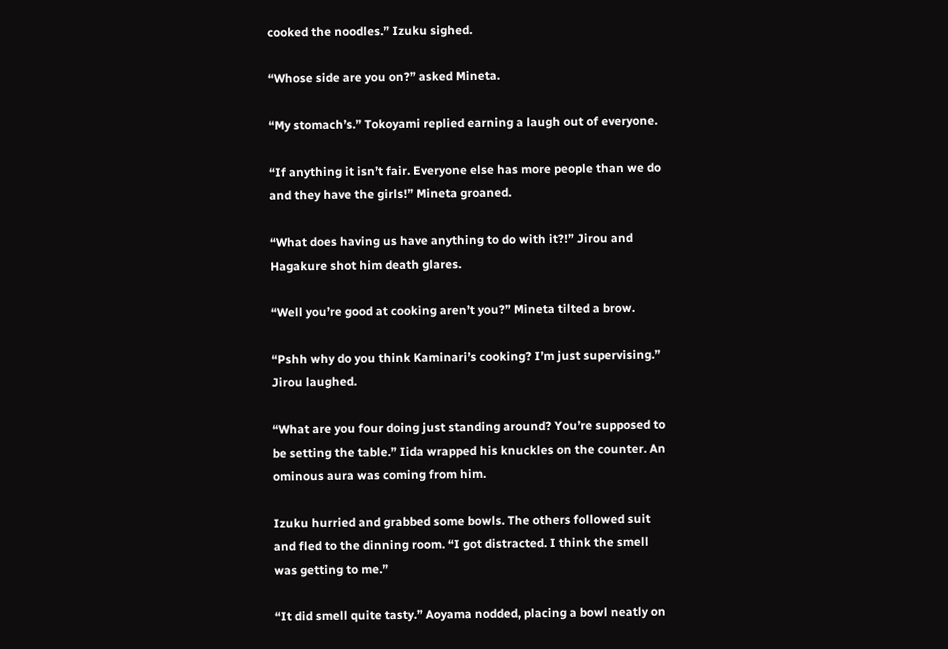cooked the noodles.” Izuku sighed.

“Whose side are you on?” asked Mineta.

“My stomach’s.” Tokoyami replied earning a laugh out of everyone.

“If anything it isn’t fair. Everyone else has more people than we do and they have the girls!” Mineta groaned.

“What does having us have anything to do with it?!” Jirou and Hagakure shot him death glares.

“Well you’re good at cooking aren’t you?” Mineta tilted a brow.

“Pshh why do you think Kaminari’s cooking? I’m just supervising.” Jirou laughed.

“What are you four doing just standing around? You’re supposed to be setting the table.” Iida wrapped his knuckles on the counter. An ominous aura was coming from him.

Izuku hurried and grabbed some bowls. The others followed suit and fled to the dinning room. “I got distracted. I think the smell was getting to me.”

“It did smell quite tasty.” Aoyama nodded, placing a bowl neatly on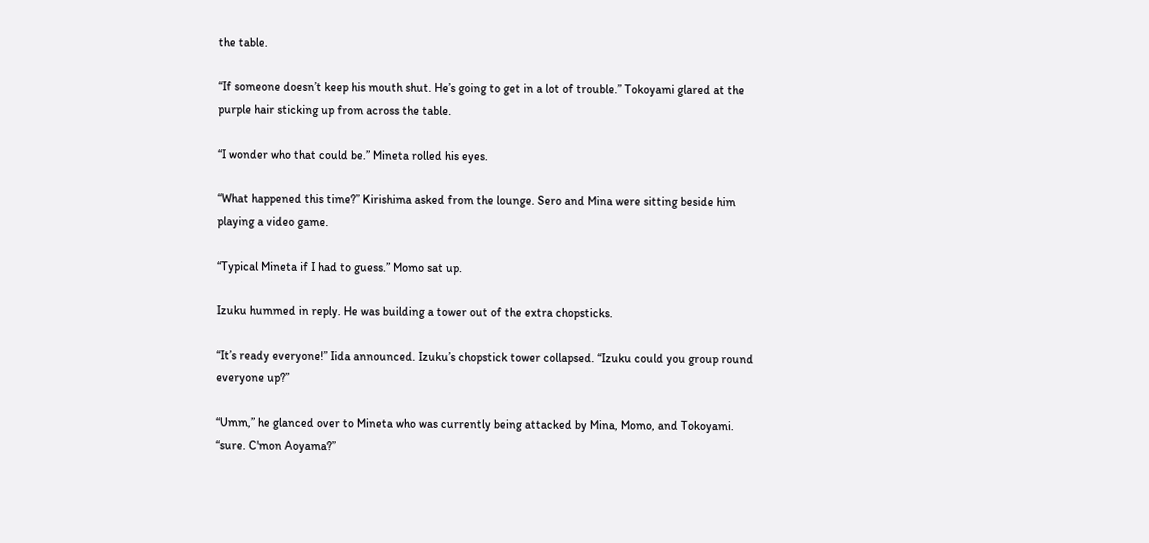the table.

“If someone doesn’t keep his mouth shut. He’s going to get in a lot of trouble.” Tokoyami glared at the purple hair sticking up from across the table.

“I wonder who that could be.” Mineta rolled his eyes.

“What happened this time?” Kirishima asked from the lounge. Sero and Mina were sitting beside him playing a video game.

“Typical Mineta if I had to guess.” Momo sat up.

Izuku hummed in reply. He was building a tower out of the extra chopsticks.

“It’s ready everyone!” Iida announced. Izuku’s chopstick tower collapsed. “Izuku could you group round everyone up?”

“Umm,” he glanced over to Mineta who was currently being attacked by Mina, Momo, and Tokoyami. “sure. C'mon Aoyama?”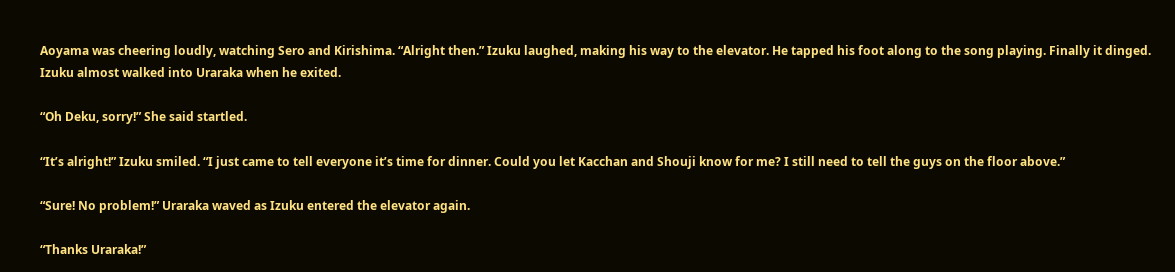Aoyama was cheering loudly, watching Sero and Kirishima. “Alright then.” Izuku laughed, making his way to the elevator. He tapped his foot along to the song playing. Finally it dinged. Izuku almost walked into Uraraka when he exited.

“Oh Deku, sorry!” She said startled.

“It’s alright!” Izuku smiled. “I just came to tell everyone it’s time for dinner. Could you let Kacchan and Shouji know for me? I still need to tell the guys on the floor above.”

“Sure! No problem!” Uraraka waved as Izuku entered the elevator again.

“Thanks Uraraka!”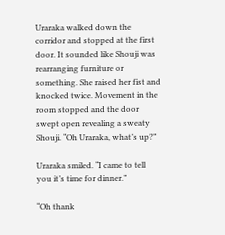Uraraka walked down the corridor and stopped at the first door. It sounded like Shouji was rearranging furniture or something. She raised her fist and knocked twice. Movement in the room stopped and the door swept open revealing a sweaty Shouji. “Oh Uraraka, what’s up?”

Uraraka smiled. “I came to tell you it’s time for dinner.”

“Oh thank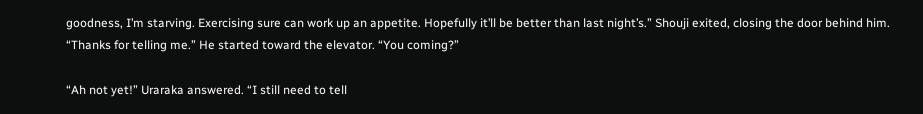goodness, I’m starving. Exercising sure can work up an appetite. Hopefully it’ll be better than last night’s.” Shouji exited, closing the door behind him. “Thanks for telling me.” He started toward the elevator. “You coming?”

“Ah not yet!” Uraraka answered. “I still need to tell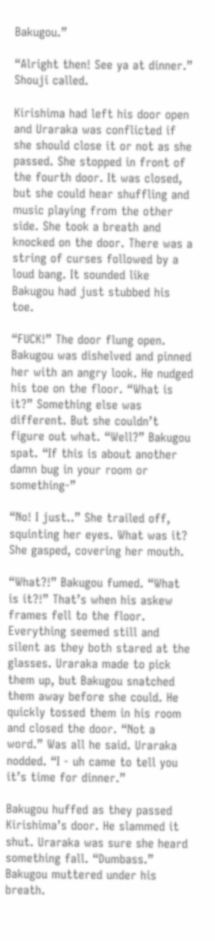Bakugou.”

“Alright then! See ya at dinner.” Shouji called.

Kirishima had left his door open and Uraraka was conflicted if she should close it or not as she passed. She stopped in front of the fourth door. It was closed, but she could hear shuffling and music playing from the other side. She took a breath and knocked on the door. There was a string of curses followed by a loud bang. It sounded like Bakugou had just stubbed his toe.

“FUCK!” The door flung open. Bakugou was dishelved and pinned her with an angry look. He nudged his toe on the floor. “What is it?” Something else was different. But she couldn’t figure out what. “Well?” Bakugou spat. “If this is about another damn bug in your room or something-”

“No! I just..” She trailed off, squinting her eyes. What was it? She gasped, covering her mouth.

“What?!” Bakugou fumed. “What is it?!” That’s when his askew frames fell to the floor. Everything seemed still and silent as they both stared at the glasses. Uraraka made to pick them up, but Bakugou snatched them away before she could. He quickly tossed them in his room and closed the door. “Not a word.” Was all he said. Uraraka nodded. “I - uh came to tell you it’s time for dinner.”

Bakugou huffed as they passed Kirishima’s door. He slammed it shut. Uraraka was sure she heard something fall. “Dumbass.” Bakugou muttered under his breath.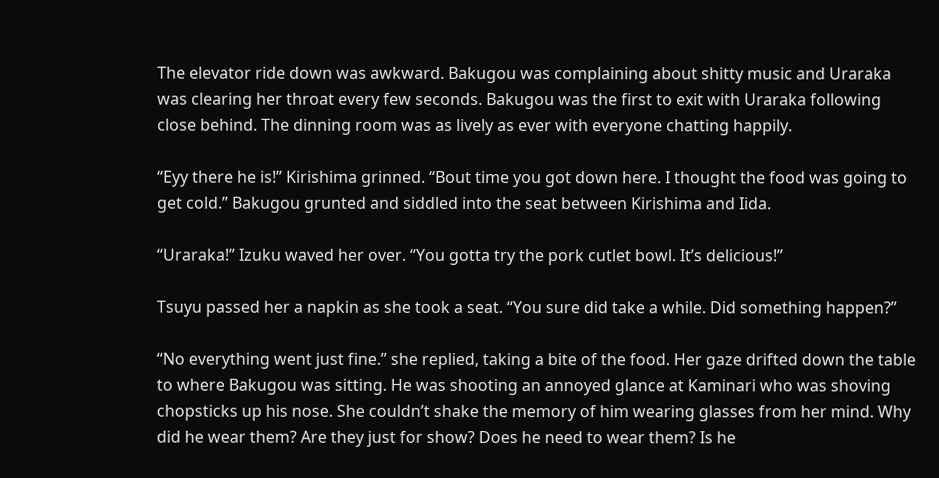The elevator ride down was awkward. Bakugou was complaining about shitty music and Uraraka was clearing her throat every few seconds. Bakugou was the first to exit with Uraraka following close behind. The dinning room was as lively as ever with everyone chatting happily.

“Eyy there he is!” Kirishima grinned. “Bout time you got down here. I thought the food was going to get cold.” Bakugou grunted and siddled into the seat between Kirishima and Iida.

“Uraraka!” Izuku waved her over. “You gotta try the pork cutlet bowl. It’s delicious!”

Tsuyu passed her a napkin as she took a seat. “You sure did take a while. Did something happen?”

“No everything went just fine.” she replied, taking a bite of the food. Her gaze drifted down the table to where Bakugou was sitting. He was shooting an annoyed glance at Kaminari who was shoving chopsticks up his nose. She couldn’t shake the memory of him wearing glasses from her mind. Why did he wear them? Are they just for show? Does he need to wear them? Is he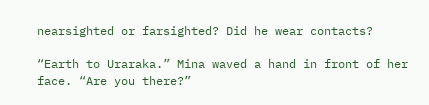nearsighted or farsighted? Did he wear contacts?

“Earth to Uraraka.” Mina waved a hand in front of her face. “Are you there?”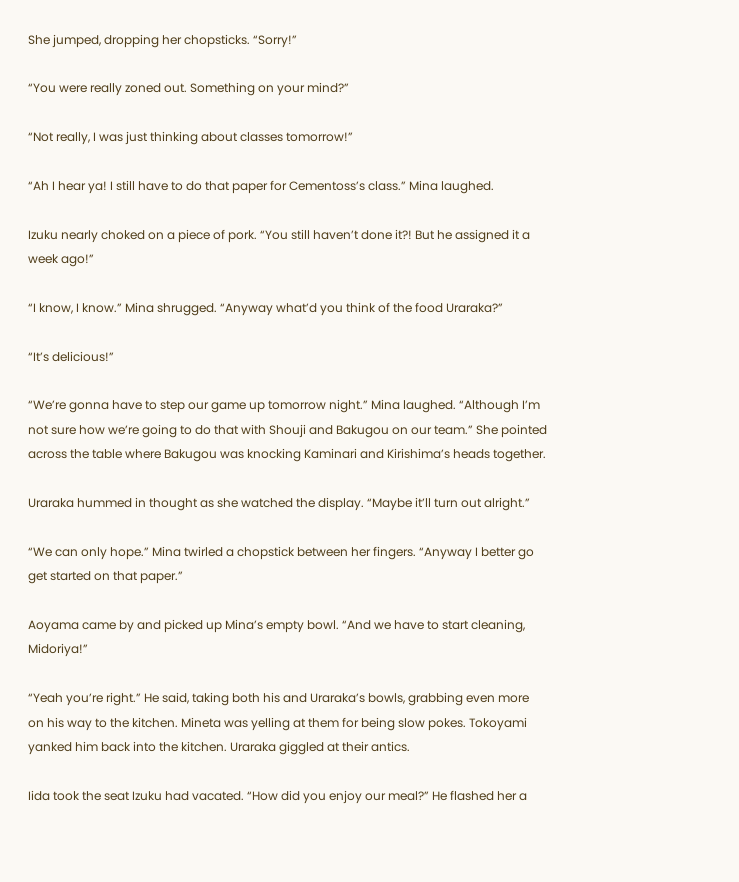She jumped, dropping her chopsticks. “Sorry!”

“You were really zoned out. Something on your mind?”

“Not really, I was just thinking about classes tomorrow!”

“Ah I hear ya! I still have to do that paper for Cementoss’s class.” Mina laughed.

Izuku nearly choked on a piece of pork. “You still haven’t done it?! But he assigned it a week ago!”

“I know, I know.” Mina shrugged. “Anyway what’d you think of the food Uraraka?”

“It’s delicious!”

“We’re gonna have to step our game up tomorrow night.” Mina laughed. “Although I’m not sure how we’re going to do that with Shouji and Bakugou on our team.” She pointed across the table where Bakugou was knocking Kaminari and Kirishima’s heads together.

Uraraka hummed in thought as she watched the display. “Maybe it’ll turn out alright.”

“We can only hope.” Mina twirled a chopstick between her fingers. “Anyway I better go get started on that paper.”

Aoyama came by and picked up Mina’s empty bowl. “And we have to start cleaning, Midoriya!”

“Yeah you’re right.” He said, taking both his and Uraraka’s bowls, grabbing even more on his way to the kitchen. Mineta was yelling at them for being slow pokes. Tokoyami yanked him back into the kitchen. Uraraka giggled at their antics.

Iida took the seat Izuku had vacated. “How did you enjoy our meal?” He flashed her a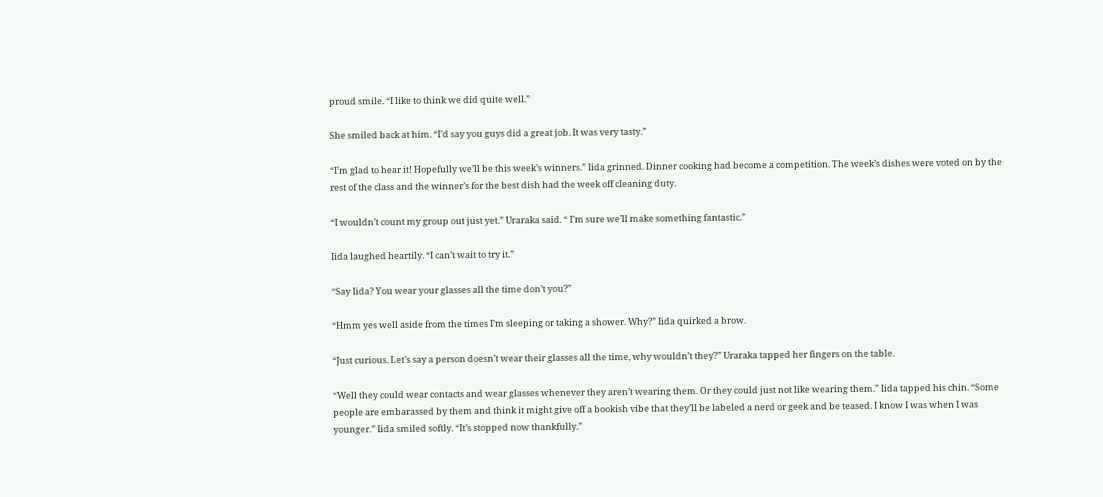proud smile. “I like to think we did quite well.”

She smiled back at him. “I’d say you guys did a great job. It was very tasty.”

“I’m glad to hear it! Hopefully we’ll be this week’s winners.” Iida grinned. Dinner cooking had become a competition. The week’s dishes were voted on by the rest of the class and the winner’s for the best dish had the week off cleaning duty.

“I wouldn’t count my group out just yet.” Uraraka said. “ I’m sure we’ll make something fantastic.”

Iida laughed heartily. “I can’t wait to try it.”

“Say Iida? You wear your glasses all the time don’t you?”

“Hmm yes well aside from the times I’m sleeping or taking a shower. Why?” Iida quirked a brow.

“Just curious. Let’s say a person doesn’t wear their glasses all the time, why wouldn’t they?” Uraraka tapped her fingers on the table.

“Well they could wear contacts and wear glasses whenever they aren’t wearing them. Or they could just not like wearing them.” Iida tapped his chin. “Some people are embarassed by them and think it might give off a bookish vibe that they’ll be labeled a nerd or geek and be teased. I know I was when I was younger.” Iida smiled softly. “It’s stopped now thankfully.”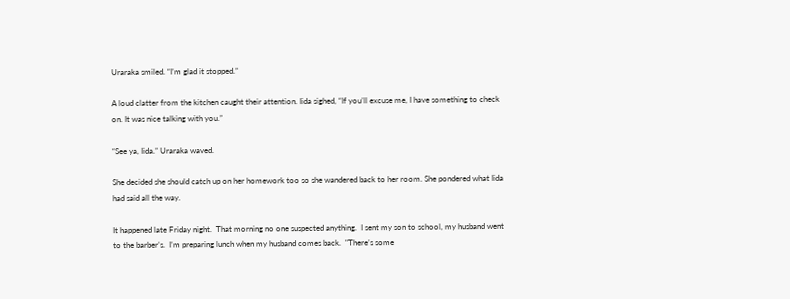Uraraka smiled. “I’m glad it stopped.”

A loud clatter from the kitchen caught their attention. Iida sighed, “If you’ll excuse me, I have something to check on. It was nice talking with you.”

“See ya, Iida.” Uraraka waved.

She decided she should catch up on her homework too so she wandered back to her room. She pondered what Iida had said all the way.

It happened late Friday night.  That morning no one suspected anything.  I sent my son to school, my husband went to the barber’s.  I’m preparing lunch when my husband comes back.  "There’s some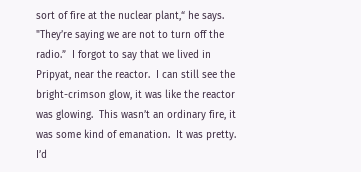sort of fire at the nuclear plant,“ he says.  "They’re saying we are not to turn off the radio.”  I forgot to say that we lived in Pripyat, near the reactor.  I can still see the bright-crimson glow, it was like the reactor was glowing.  This wasn’t an ordinary fire, it was some kind of emanation.  It was pretty.  I’d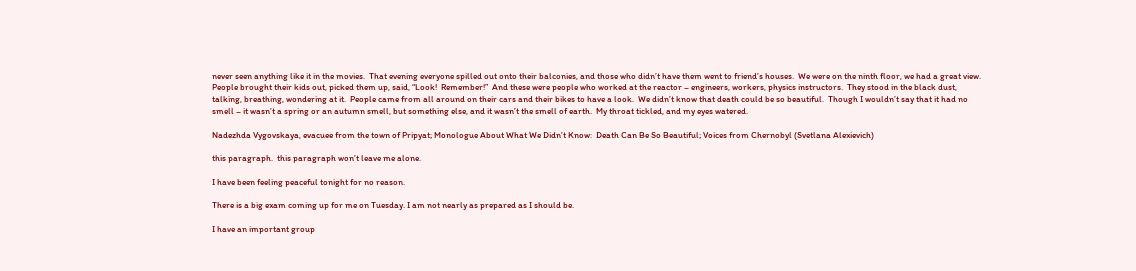never seen anything like it in the movies.  That evening everyone spilled out onto their balconies, and those who didn’t have them went to friend’s houses.  We were on the ninth floor, we had a great view.  People brought their kids out, picked them up, said, “Look!  Remember!”  And these were people who worked at the reactor – engineers, workers, physics instructors.  They stood in the black dust, talking, breathing, wondering at it.  People came from all around on their cars and their bikes to have a look.  We didn’t know that death could be so beautiful.  Though I wouldn’t say that it had no smell – it wasn’t a spring or an autumn smell, but something else, and it wasn’t the smell of earth.  My throat tickled, and my eyes watered.

Nadezhda Vygovskaya, evacuee from the town of Pripyat; Monologue About What We Didn’t Know:  Death Can Be So Beautiful; Voices from Chernobyl (Svetlana Alexievich)

this paragraph.  this paragraph won’t leave me alone.

I have been feeling peaceful tonight for no reason.

There is a big exam coming up for me on Tuesday. I am not nearly as prepared as I should be.

I have an important group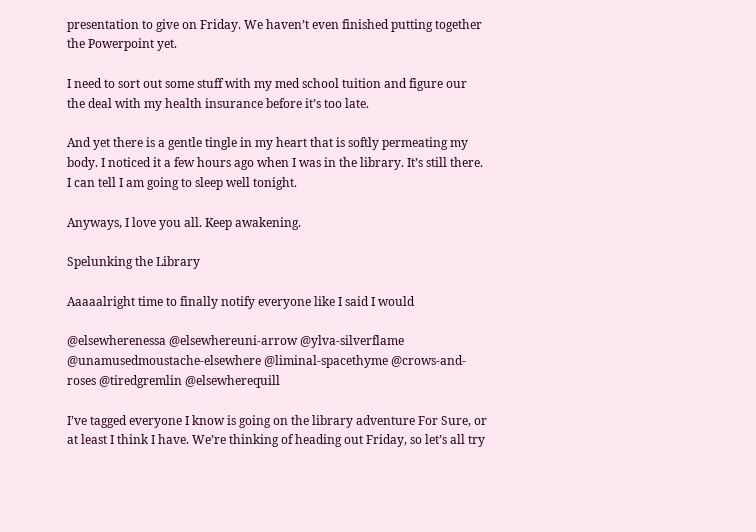presentation to give on Friday. We haven’t even finished putting together the Powerpoint yet.

I need to sort out some stuff with my med school tuition and figure our the deal with my health insurance before it’s too late.

And yet there is a gentle tingle in my heart that is softly permeating my body. I noticed it a few hours ago when I was in the library. It’s still there. I can tell I am going to sleep well tonight.

Anyways, I love you all. Keep awakening.

Spelunking the Library

Aaaaalright time to finally notify everyone like I said I would

@elsewherenessa @elsewhereuni-arrow @ylva-silverflame @unamusedmoustache-elsewhere @liminal-spacethyme @crows-and-roses @tiredgremlin @elsewherequill

I’ve tagged everyone I know is going on the library adventure For Sure, or at least I think I have. We’re thinking of heading out Friday, so let’s all try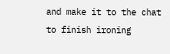and make it to the chat to finish ironing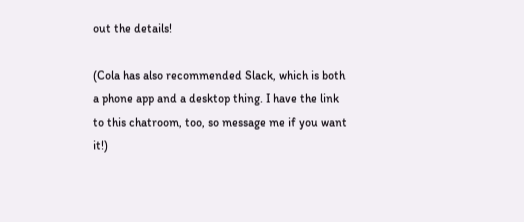out the details!

(Cola has also recommended Slack, which is both a phone app and a desktop thing. I have the link to this chatroom, too, so message me if you want it!)